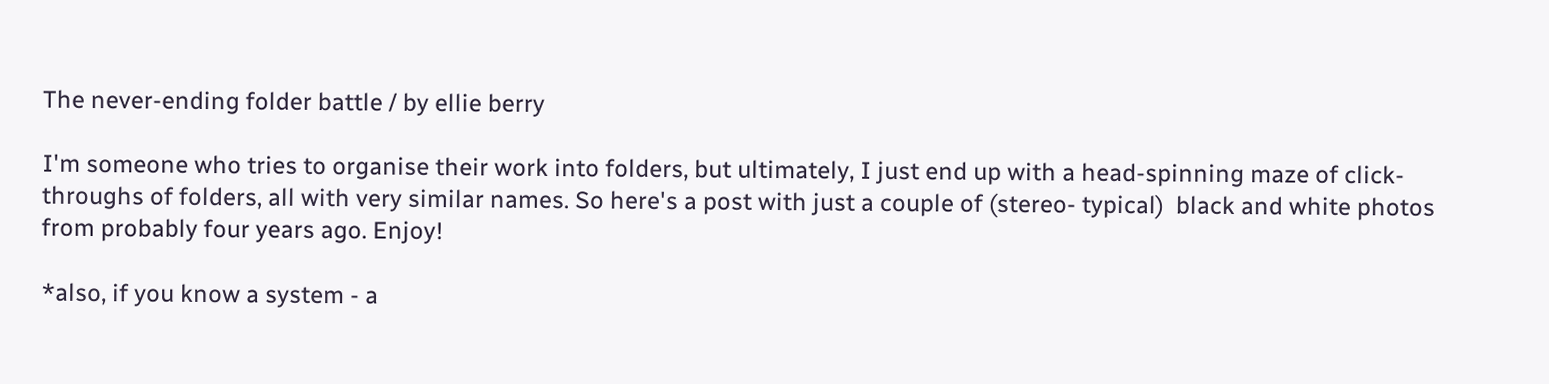The never-ending folder battle / by ellie berry

I'm someone who tries to organise their work into folders, but ultimately, I just end up with a head-spinning maze of click-throughs of folders, all with very similar names. So here's a post with just a couple of (stereo- typical)  black and white photos from probably four years ago. Enjoy!

*also, if you know a system - a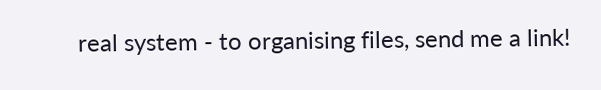real system - to organising files, send me a link!